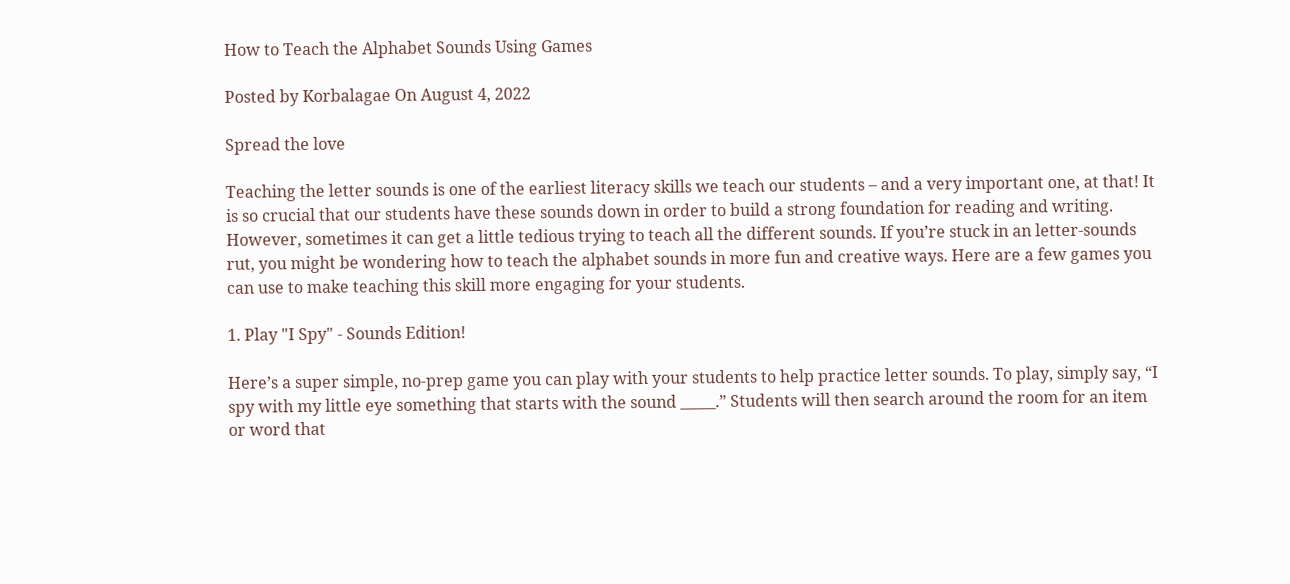How to Teach the Alphabet Sounds Using Games

Posted by Korbalagae On August 4, 2022

Spread the love

Teaching the letter sounds is one of the earliest literacy skills we teach our students – and a very important one, at that! It is so crucial that our students have these sounds down in order to build a strong foundation for reading and writing. However, sometimes it can get a little tedious trying to teach all the different sounds. If you’re stuck in an letter-sounds rut, you might be wondering how to teach the alphabet sounds in more fun and creative ways. Here are a few games you can use to make teaching this skill more engaging for your students.

1. Play "I Spy" - Sounds Edition!

Here’s a super simple, no-prep game you can play with your students to help practice letter sounds. To play, simply say, “I spy with my little eye something that starts with the sound _____.” Students will then search around the room for an item or word that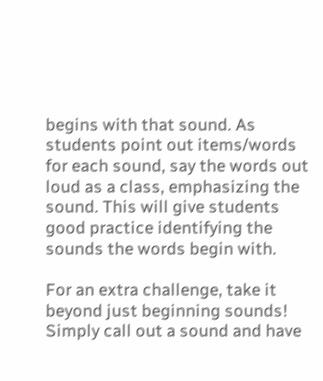begins with that sound. As students point out items/words for each sound, say the words out loud as a class, emphasizing the sound. This will give students good practice identifying the sounds the words begin with.

For an extra challenge, take it beyond just beginning sounds! Simply call out a sound and have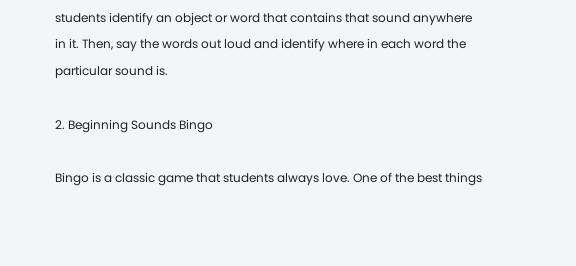students identify an object or word that contains that sound anywhere in it. Then, say the words out loud and identify where in each word the particular sound is.

2. Beginning Sounds Bingo

Bingo is a classic game that students always love. One of the best things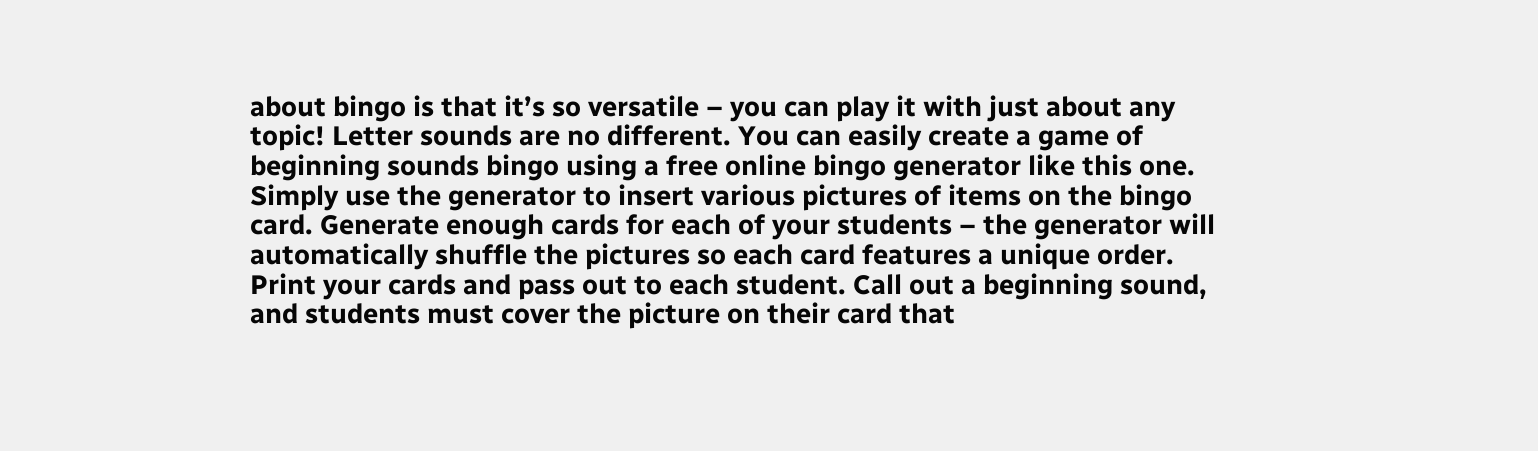about bingo is that it’s so versatile – you can play it with just about any topic! Letter sounds are no different. You can easily create a game of beginning sounds bingo using a free online bingo generator like this one. Simply use the generator to insert various pictures of items on the bingo card. Generate enough cards for each of your students – the generator will automatically shuffle the pictures so each card features a unique order. Print your cards and pass out to each student. Call out a beginning sound, and students must cover the picture on their card that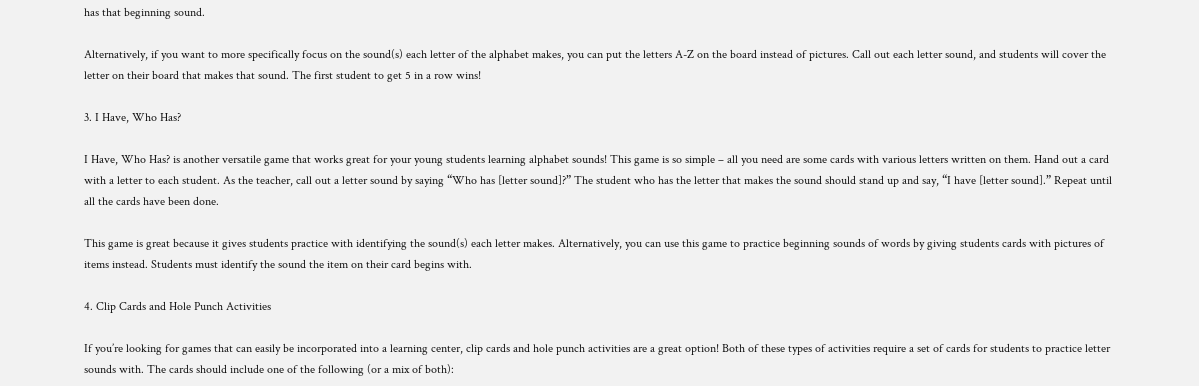has that beginning sound.

Alternatively, if you want to more specifically focus on the sound(s) each letter of the alphabet makes, you can put the letters A-Z on the board instead of pictures. Call out each letter sound, and students will cover the letter on their board that makes that sound. The first student to get 5 in a row wins!

3. I Have, Who Has?

I Have, Who Has? is another versatile game that works great for your young students learning alphabet sounds! This game is so simple – all you need are some cards with various letters written on them. Hand out a card with a letter to each student. As the teacher, call out a letter sound by saying “Who has [letter sound]?” The student who has the letter that makes the sound should stand up and say, “I have [letter sound].” Repeat until all the cards have been done.

This game is great because it gives students practice with identifying the sound(s) each letter makes. Alternatively, you can use this game to practice beginning sounds of words by giving students cards with pictures of items instead. Students must identify the sound the item on their card begins with.

4. Clip Cards and Hole Punch Activities

If you’re looking for games that can easily be incorporated into a learning center, clip cards and hole punch activities are a great option! Both of these types of activities require a set of cards for students to practice letter sounds with. The cards should include one of the following (or a mix of both):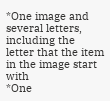*One image and several letters, including the letter that the item in the image start with
*One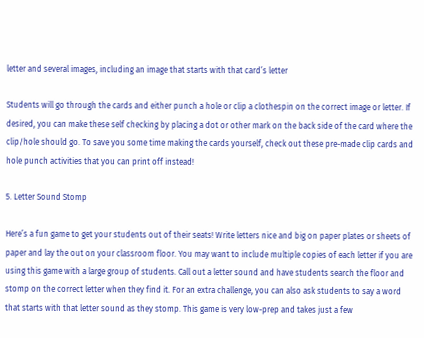letter and several images, including an image that starts with that card’s letter

Students will go through the cards and either punch a hole or clip a clothespin on the correct image or letter. If desired, you can make these self checking by placing a dot or other mark on the back side of the card where the clip/hole should go. To save you some time making the cards yourself, check out these pre-made clip cards and hole punch activities that you can print off instead!

5. Letter Sound Stomp

Here’s a fun game to get your students out of their seats! Write letters nice and big on paper plates or sheets of paper and lay the out on your classroom floor. You may want to include multiple copies of each letter if you are using this game with a large group of students. Call out a letter sound and have students search the floor and stomp on the correct letter when they find it. For an extra challenge, you can also ask students to say a word that starts with that letter sound as they stomp. This game is very low-prep and takes just a few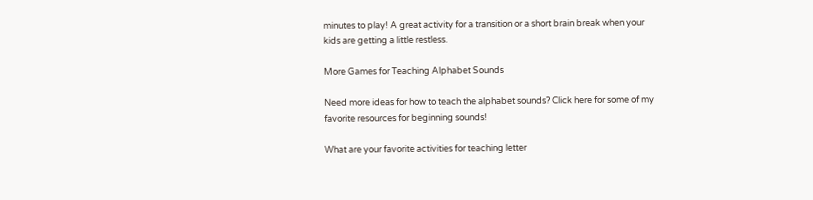minutes to play! A great activity for a transition or a short brain break when your kids are getting a little restless.

More Games for Teaching Alphabet Sounds

Need more ideas for how to teach the alphabet sounds? Click here for some of my favorite resources for beginning sounds!

What are your favorite activities for teaching letter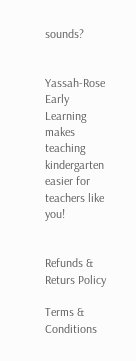sounds?


Yassah-Rose Early Learning makes teaching kindergarten easier for teachers like you!


Refunds & Returs Policy

Terms & Conditions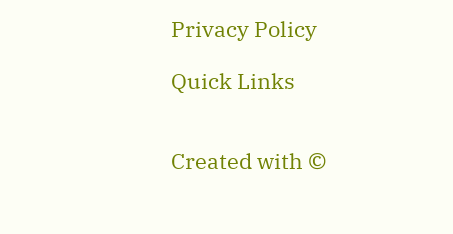Privacy Policy

Quick Links


Created with ©